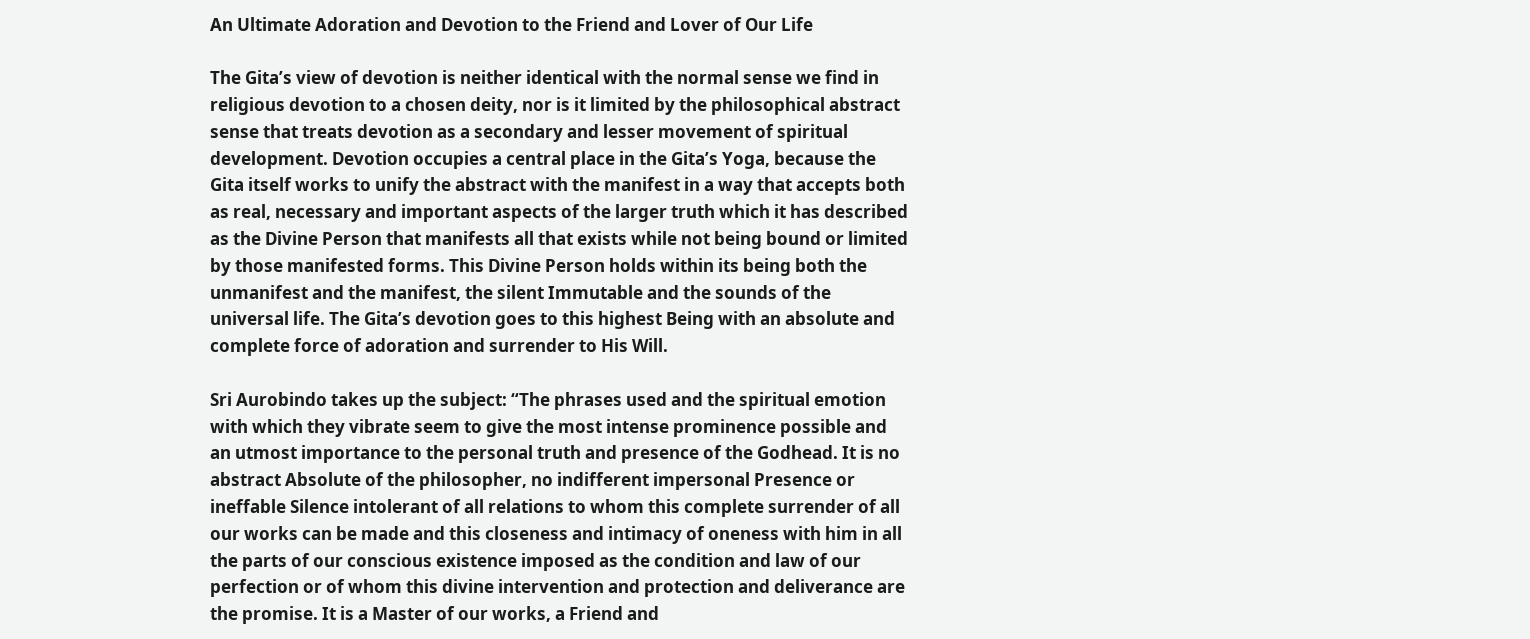An Ultimate Adoration and Devotion to the Friend and Lover of Our Life

The Gita’s view of devotion is neither identical with the normal sense we find in religious devotion to a chosen deity, nor is it limited by the philosophical abstract sense that treats devotion as a secondary and lesser movement of spiritual development. Devotion occupies a central place in the Gita’s Yoga, because the Gita itself works to unify the abstract with the manifest in a way that accepts both as real, necessary and important aspects of the larger truth which it has described as the Divine Person that manifests all that exists while not being bound or limited by those manifested forms. This Divine Person holds within its being both the unmanifest and the manifest, the silent Immutable and the sounds of the universal life. The Gita’s devotion goes to this highest Being with an absolute and complete force of adoration and surrender to His Will.

Sri Aurobindo takes up the subject: “The phrases used and the spiritual emotion with which they vibrate seem to give the most intense prominence possible and an utmost importance to the personal truth and presence of the Godhead. It is no abstract Absolute of the philosopher, no indifferent impersonal Presence or ineffable Silence intolerant of all relations to whom this complete surrender of all our works can be made and this closeness and intimacy of oneness with him in all the parts of our conscious existence imposed as the condition and law of our perfection or of whom this divine intervention and protection and deliverance are the promise. It is a Master of our works, a Friend and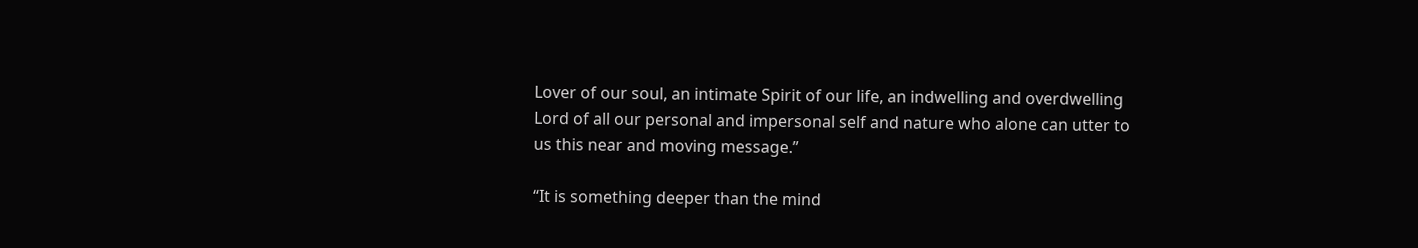Lover of our soul, an intimate Spirit of our life, an indwelling and overdwelling Lord of all our personal and impersonal self and nature who alone can utter to us this near and moving message.”

“It is something deeper than the mind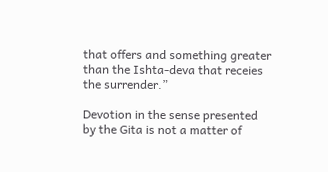that offers and something greater than the Ishta-deva that receies the surrender.”

Devotion in the sense presented by the Gita is not a matter of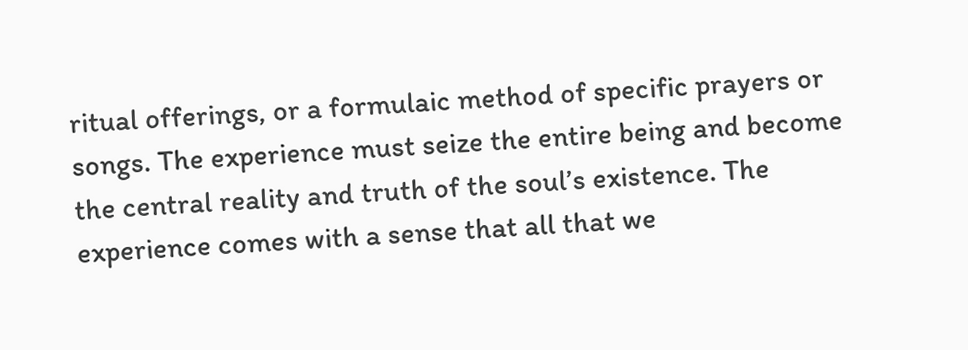ritual offerings, or a formulaic method of specific prayers or songs. The experience must seize the entire being and become the central reality and truth of the soul’s existence. The experience comes with a sense that all that we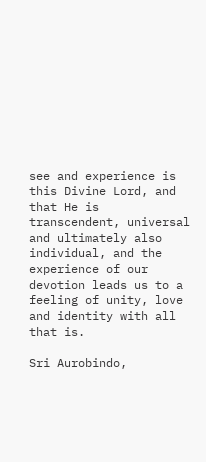see and experience is this Divine Lord, and that He is transcendent, universal and ultimately also individual, and the experience of our devotion leads us to a feeling of unity, love and identity with all that is.

Sri Aurobindo,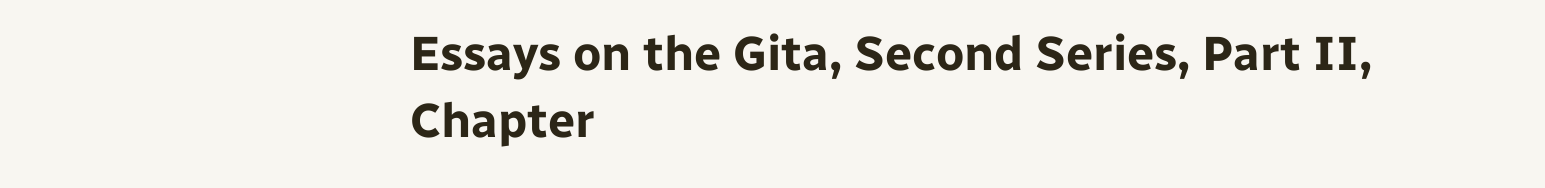Essays on the Gita, Second Series, Part II, Chapter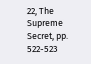22, The Supreme Secret, pp. 522-523